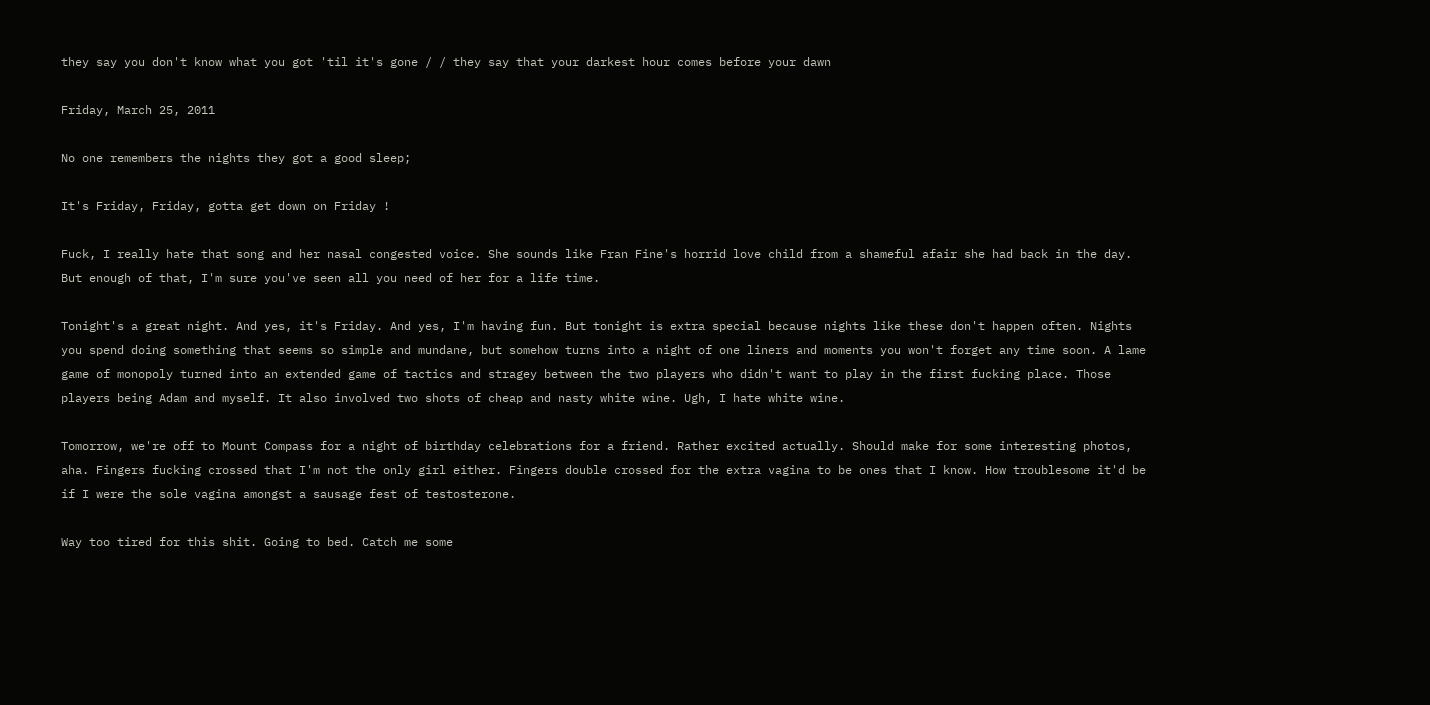they say you don't know what you got 'til it's gone / / they say that your darkest hour comes before your dawn

Friday, March 25, 2011

No one remembers the nights they got a good sleep;

It's Friday, Friday, gotta get down on Friday !

Fuck, I really hate that song and her nasal congested voice. She sounds like Fran Fine's horrid love child from a shameful afair she had back in the day. But enough of that, I'm sure you've seen all you need of her for a life time.

Tonight's a great night. And yes, it's Friday. And yes, I'm having fun. But tonight is extra special because nights like these don't happen often. Nights you spend doing something that seems so simple and mundane, but somehow turns into a night of one liners and moments you won't forget any time soon. A lame game of monopoly turned into an extended game of tactics and stragey between the two players who didn't want to play in the first fucking place. Those players being Adam and myself. It also involved two shots of cheap and nasty white wine. Ugh, I hate white wine.

Tomorrow, we're off to Mount Compass for a night of birthday celebrations for a friend. Rather excited actually. Should make for some interesting photos, aha. Fingers fucking crossed that I'm not the only girl either. Fingers double crossed for the extra vagina to be ones that I know. How troublesome it'd be if I were the sole vagina amongst a sausage fest of testosterone.

Way too tired for this shit. Going to bed. Catch me some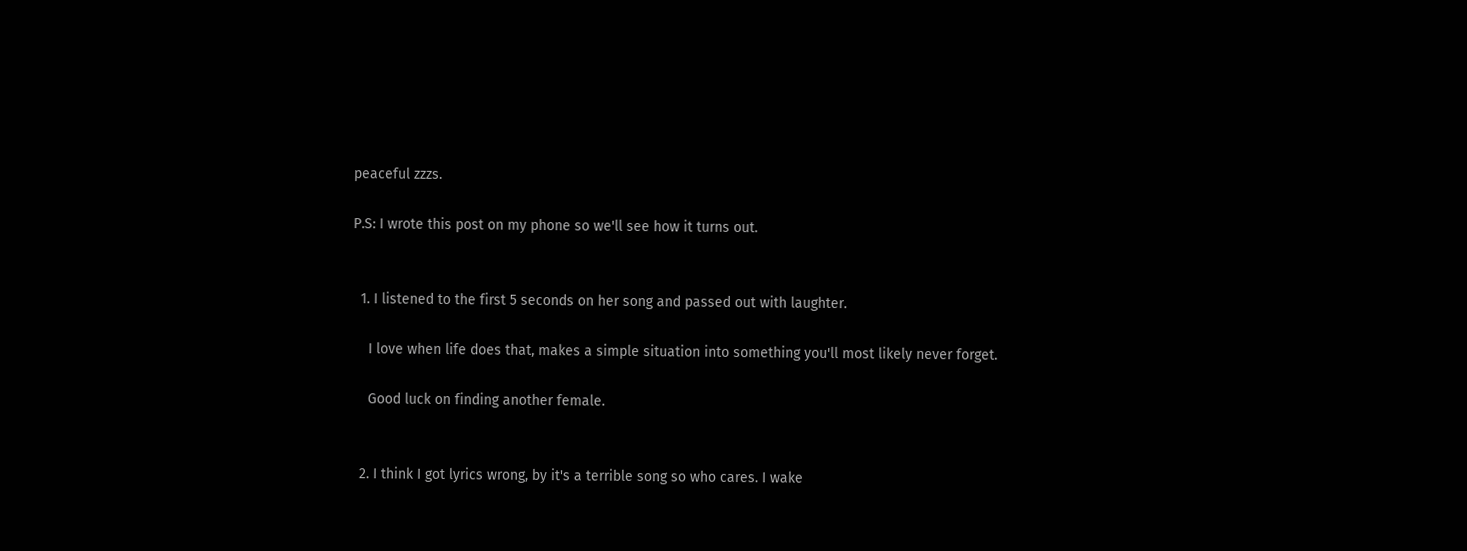peaceful zzzs.

P.S: I wrote this post on my phone so we'll see how it turns out.


  1. I listened to the first 5 seconds on her song and passed out with laughter.

    I love when life does that, makes a simple situation into something you'll most likely never forget.

    Good luck on finding another female.


  2. I think I got lyrics wrong, by it's a terrible song so who cares. I wake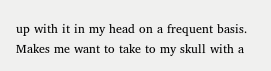up with it in my head on a frequent basis. Makes me want to take to my skull with a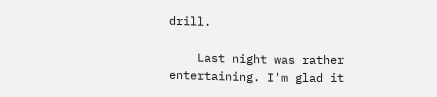drill.

    Last night was rather entertaining. I'm glad it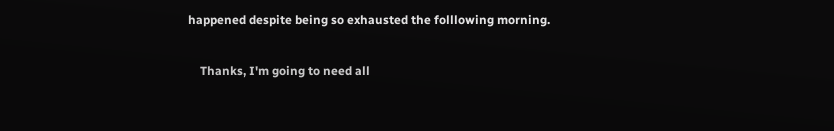happened despite being so exhausted the folllowing morning.

    Thanks, I'm going to need all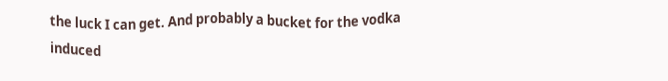the luck I can get. And probably a bucket for the vodka induced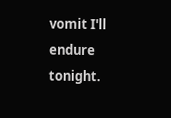vomit I'll endure tonight.